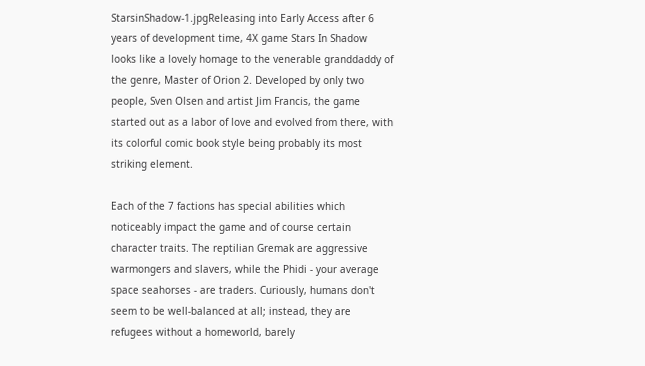StarsinShadow-1.jpgReleasing into Early Access after 6 years of development time, 4X game Stars In Shadow looks like a lovely homage to the venerable granddaddy of the genre, Master of Orion 2. Developed by only two people, Sven Olsen and artist Jim Francis, the game started out as a labor of love and evolved from there, with its colorful comic book style being probably its most striking element.

Each of the 7 factions has special abilities which noticeably impact the game and of course certain character traits. The reptilian Gremak are aggressive warmongers and slavers, while the Phidi - your average space seahorses - are traders. Curiously, humans don't seem to be well-balanced at all; instead, they are refugees without a homeworld, barely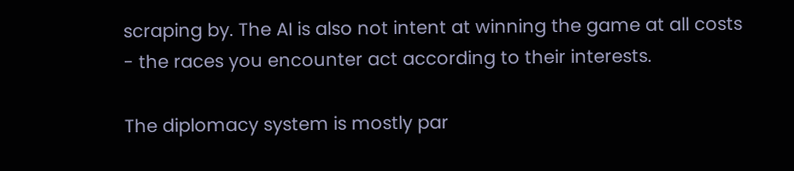scraping by. The AI is also not intent at winning the game at all costs - the races you encounter act according to their interests.

The diplomacy system is mostly par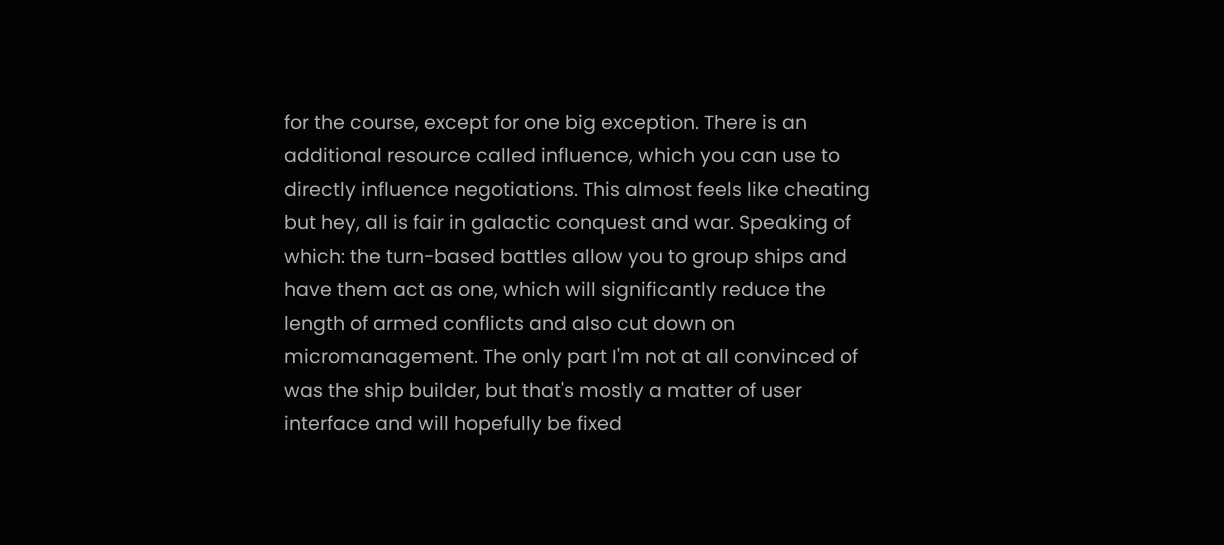for the course, except for one big exception. There is an additional resource called influence, which you can use to directly influence negotiations. This almost feels like cheating but hey, all is fair in galactic conquest and war. Speaking of which: the turn-based battles allow you to group ships and have them act as one, which will significantly reduce the length of armed conflicts and also cut down on micromanagement. The only part I'm not at all convinced of was the ship builder, but that's mostly a matter of user interface and will hopefully be fixed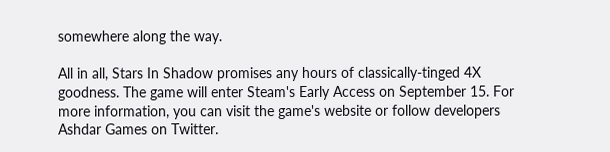somewhere along the way.

All in all, Stars In Shadow promises any hours of classically-tinged 4X goodness. The game will enter Steam's Early Access on September 15. For more information, you can visit the game's website or follow developers Ashdar Games on Twitter.